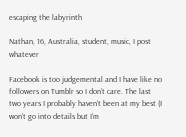escaping the labyrinth

Nathan, 16, Australia, student, music, I post whatever

Facebook is too judgemental and I have like no followers on Tumblr so I don’t care. The last two years I probably haven’t been at my best (I won’t go into details but I’m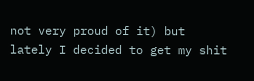not very proud of it) but lately I decided to get my shit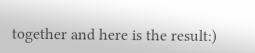together and here is the result:)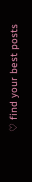♡ find your best posts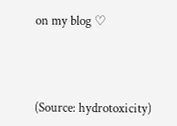on my blog ♡




(Source: hydrotoxicity)